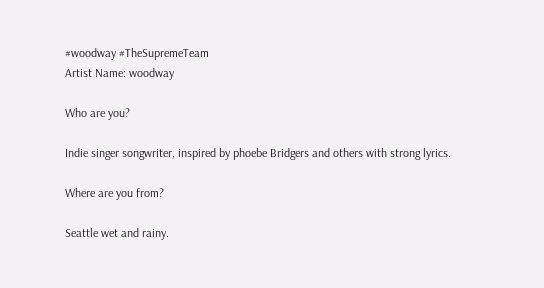#woodway #TheSupremeTeam
Artist Name: woodway

Who are you?

Indie singer songwriter, inspired by phoebe Bridgers and others with strong lyrics.

Where are you from?

Seattle wet and rainy.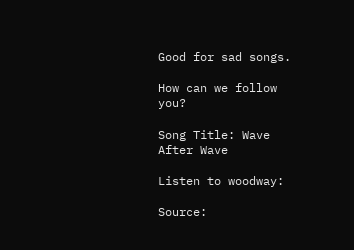Good for sad songs.

How can we follow you?

Song Title: Wave After Wave

Listen to woodway:

Source: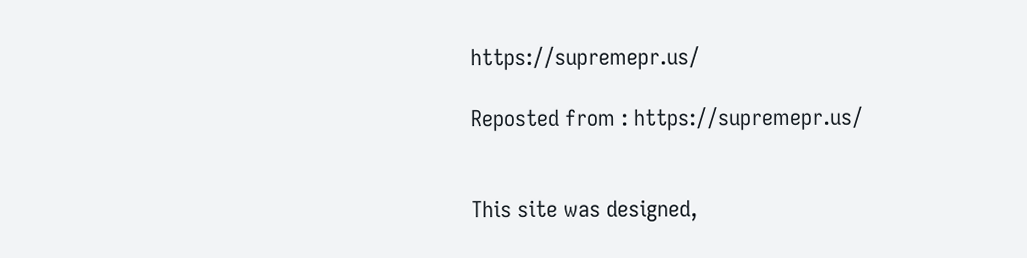https://supremepr.us/

Reposted from : https://supremepr.us/


This site was designed,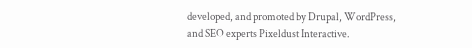developed, and promoted by Drupal, WordPress, and SEO experts Pixeldust Interactive.